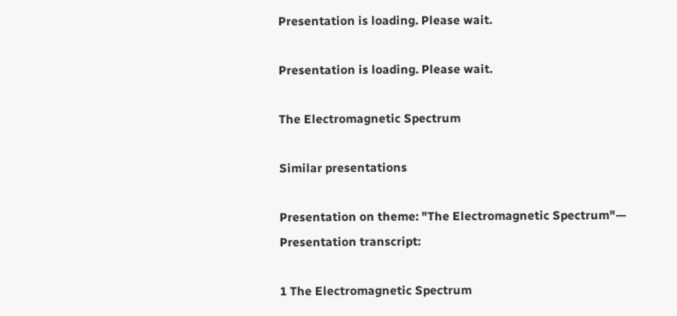Presentation is loading. Please wait.

Presentation is loading. Please wait.

The Electromagnetic Spectrum

Similar presentations

Presentation on theme: "The Electromagnetic Spectrum"— Presentation transcript:

1 The Electromagnetic Spectrum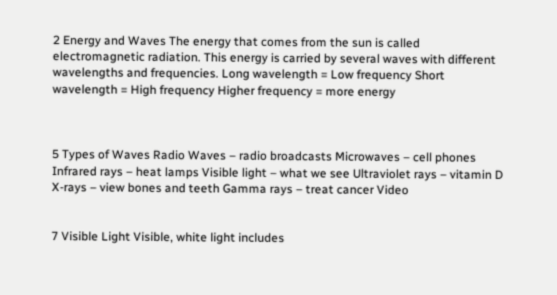2 Energy and Waves The energy that comes from the sun is called electromagnetic radiation. This energy is carried by several waves with different wavelengths and frequencies. Long wavelength = Low frequency Short wavelength = High frequency Higher frequency = more energy



5 Types of Waves Radio Waves – radio broadcasts Microwaves – cell phones
Infrared rays – heat lamps Visible light – what we see Ultraviolet rays – vitamin D X-rays – view bones and teeth Gamma rays – treat cancer Video


7 Visible Light Visible, white light includes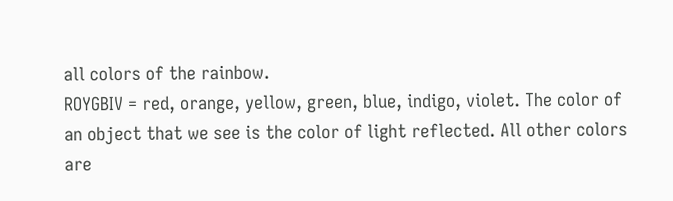all colors of the rainbow.
ROYGBIV = red, orange, yellow, green, blue, indigo, violet. The color of an object that we see is the color of light reflected. All other colors are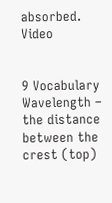absorbed. Video


9 Vocabulary Wavelength – the distance between the crest (top)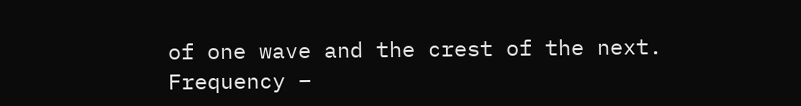of one wave and the crest of the next. Frequency –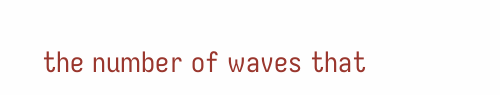the number of waves that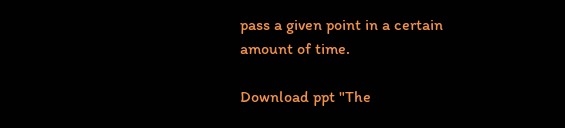pass a given point in a certain amount of time.

Download ppt "The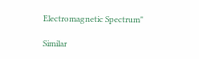Electromagnetic Spectrum"

Similar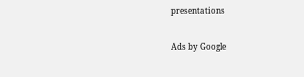presentations

Ads by Google